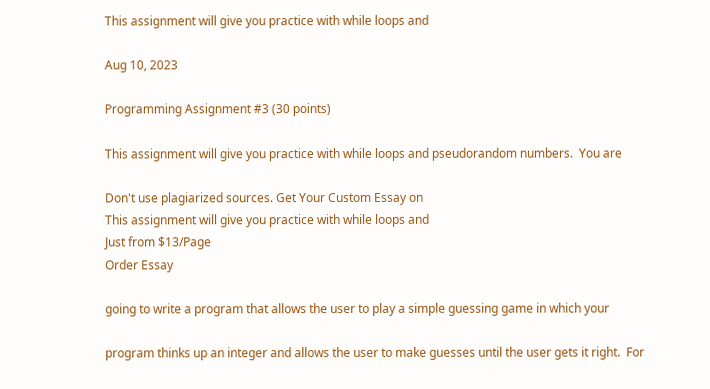This assignment will give you practice with while loops and

Aug 10, 2023

Programming Assignment #3 (30 points)

This assignment will give you practice with while loops and pseudorandom numbers.  You are

Don't use plagiarized sources. Get Your Custom Essay on
This assignment will give you practice with while loops and
Just from $13/Page
Order Essay

going to write a program that allows the user to play a simple guessing game in which your

program thinks up an integer and allows the user to make guesses until the user gets it right.  For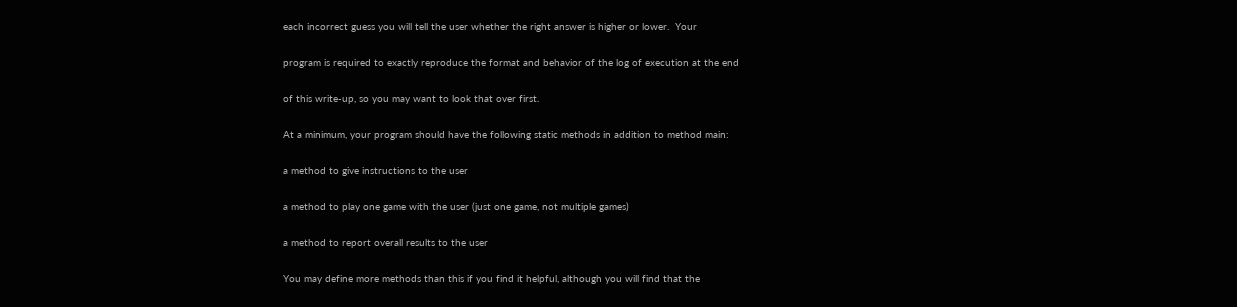each incorrect guess you will tell the user whether the right answer is higher or lower.  Your

program is required to exactly reproduce the format and behavior of the log of execution at the end

of this write-up, so you may want to look that over first.

At a minimum, your program should have the following static methods in addition to method main:

a method to give instructions to the user

a method to play one game with the user (just one game, not multiple games)

a method to report overall results to the user

You may define more methods than this if you find it helpful, although you will find that the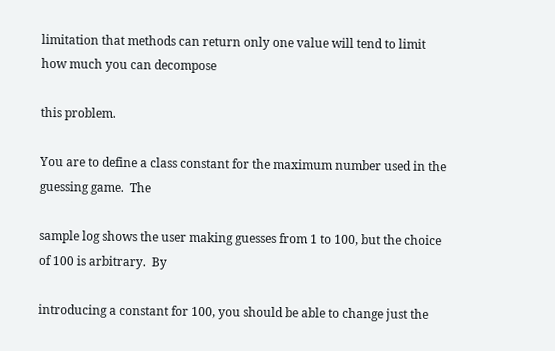limitation that methods can return only one value will tend to limit how much you can decompose

this problem.

You are to define a class constant for the maximum number used in the guessing game.  The

sample log shows the user making guesses from 1 to 100, but the choice of 100 is arbitrary.  By

introducing a constant for 100, you should be able to change just the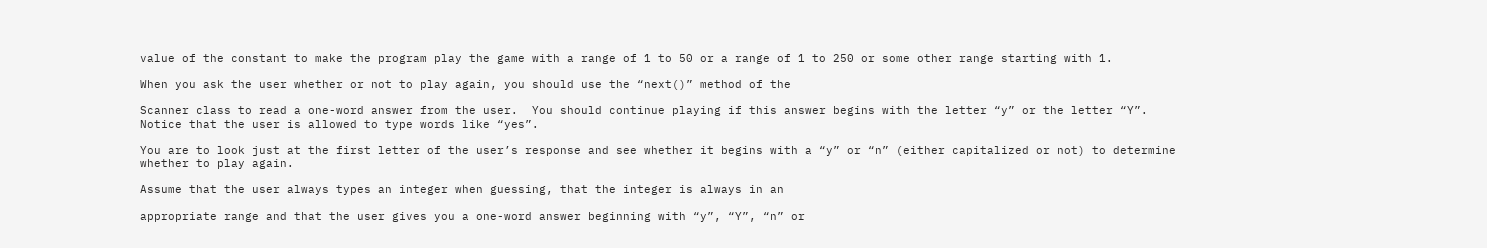value of the constant to make the program play the game with a range of 1 to 50 or a range of 1 to 250 or some other range starting with 1.

When you ask the user whether or not to play again, you should use the “next()” method of the

Scanner class to read a one-word answer from the user.  You should continue playing if this answer begins with the letter “y” or the letter “Y”.  Notice that the user is allowed to type words like “yes”.

You are to look just at the first letter of the user’s response and see whether it begins with a “y” or “n” (either capitalized or not) to determine whether to play again.

Assume that the user always types an integer when guessing, that the integer is always in an

appropriate range and that the user gives you a one-word answer beginning with “y”, “Y”, “n” or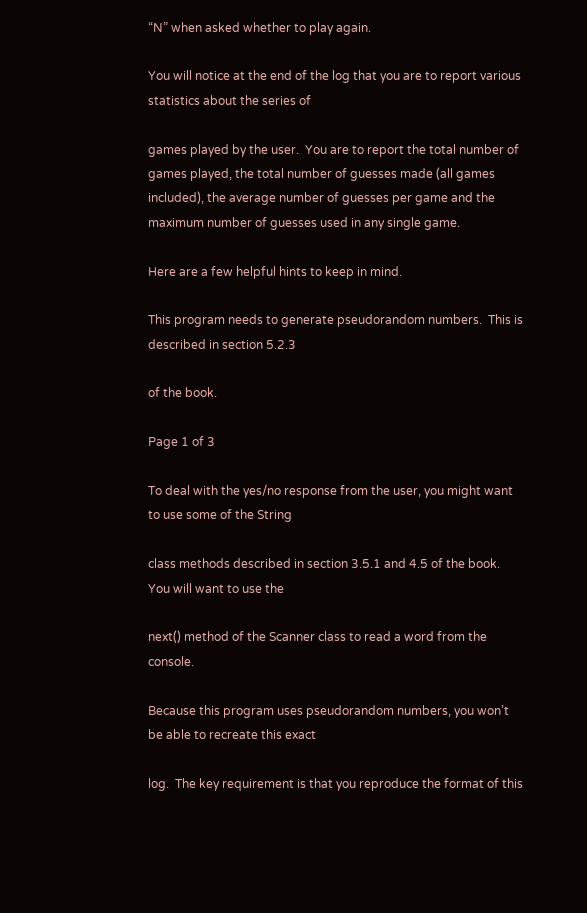“N” when asked whether to play again.

You will notice at the end of the log that you are to report various statistics about the series of

games played by the user.  You are to report the total number of games played, the total number of guesses made (all games included), the average number of guesses per game and the maximum number of guesses used in any single game.

Here are a few helpful hints to keep in mind.

This program needs to generate pseudorandom numbers.  This is described in section 5.2.3

of the book.

Page 1 of 3

To deal with the yes/no response from the user, you might want to use some of the String

class methods described in section 3.5.1 and 4.5 of the book.  You will want to use the

next() method of the Scanner class to read a word from the console.

Because this program uses pseudorandom numbers, you won’t be able to recreate this exact

log.  The key requirement is that you reproduce the format of this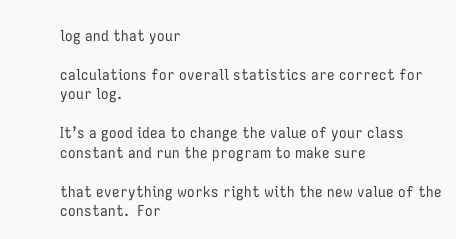log and that your

calculations for overall statistics are correct for your log.

It’s a good idea to change the value of your class constant and run the program to make sure

that everything works right with the new value of the constant.  For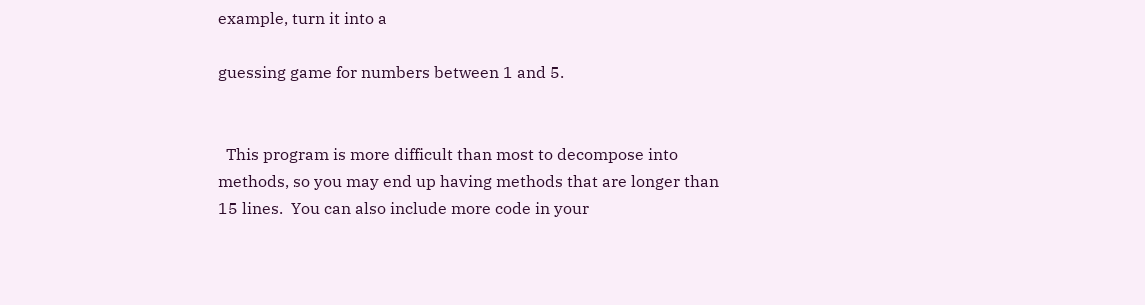example, turn it into a

guessing game for numbers between 1 and 5.


  This program is more difficult than most to decompose into methods, so you may end up having methods that are longer than 15 lines.  You can also include more code in your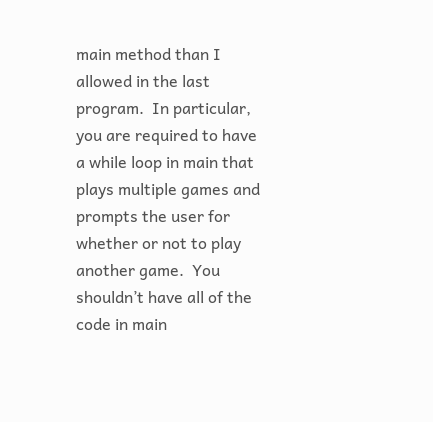main method than I allowed in the last program.  In particular, you are required to have a while loop in main that plays multiple games and prompts the user for whether or not to play another game.  You shouldn’t have all of the code in main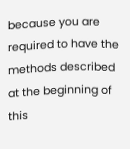because you are required to have the methods described at the beginning of this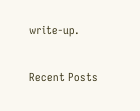write-up.

Recent Posts